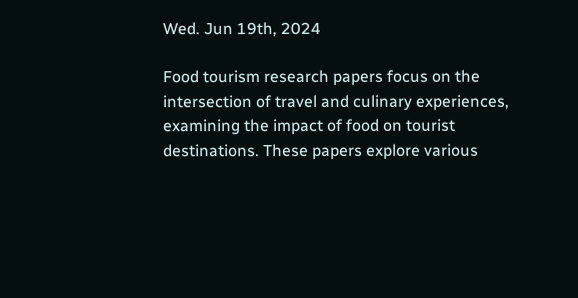Wed. Jun 19th, 2024

Food tourism research papers focus on the intersection of travel and culinary experiences, examining the impact of food on tourist destinations. These papers explore various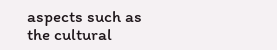aspects such as the cultural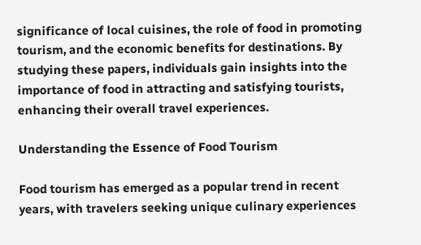significance of local cuisines, the role of food in promoting tourism, and the economic benefits for destinations. By studying these papers, individuals gain insights into the importance of food in attracting and satisfying tourists, enhancing their overall travel experiences.

Understanding the Essence of Food Tourism

Food tourism has emerged as a popular trend in recent years, with travelers seeking unique culinary experiences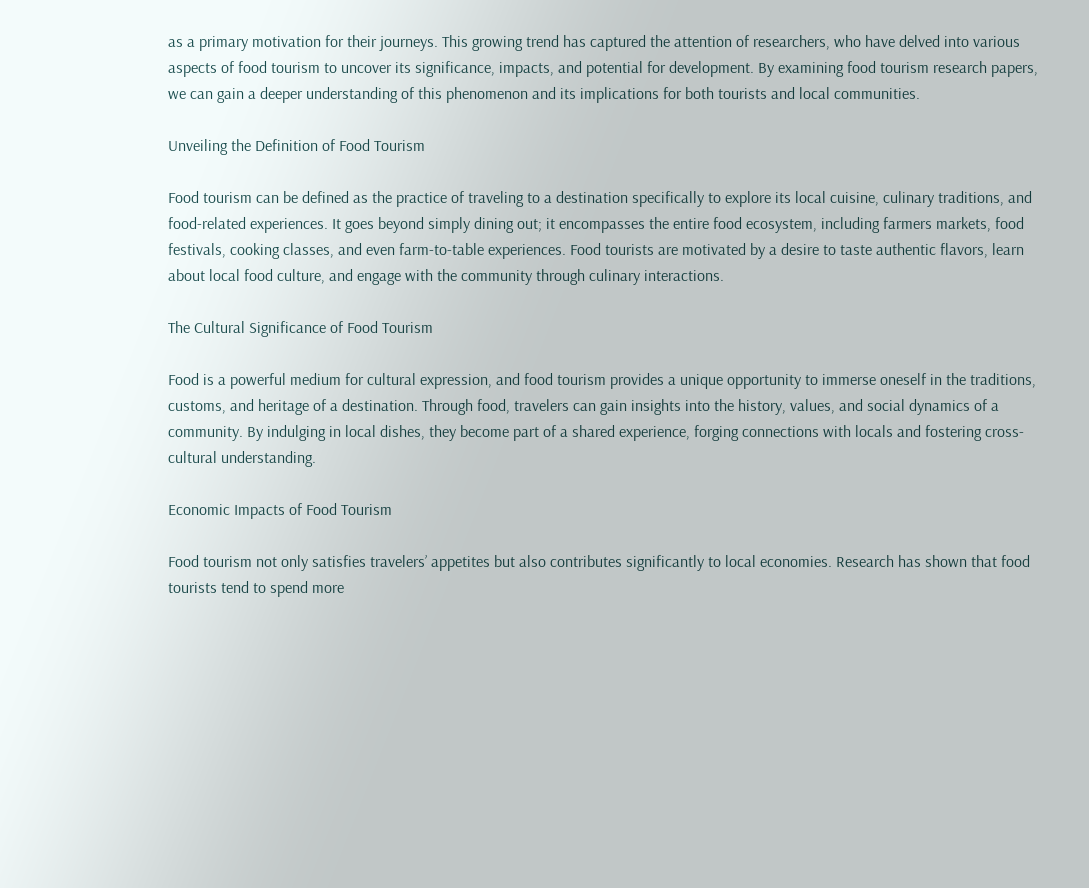as a primary motivation for their journeys. This growing trend has captured the attention of researchers, who have delved into various aspects of food tourism to uncover its significance, impacts, and potential for development. By examining food tourism research papers, we can gain a deeper understanding of this phenomenon and its implications for both tourists and local communities.

Unveiling the Definition of Food Tourism

Food tourism can be defined as the practice of traveling to a destination specifically to explore its local cuisine, culinary traditions, and food-related experiences. It goes beyond simply dining out; it encompasses the entire food ecosystem, including farmers markets, food festivals, cooking classes, and even farm-to-table experiences. Food tourists are motivated by a desire to taste authentic flavors, learn about local food culture, and engage with the community through culinary interactions.

The Cultural Significance of Food Tourism

Food is a powerful medium for cultural expression, and food tourism provides a unique opportunity to immerse oneself in the traditions, customs, and heritage of a destination. Through food, travelers can gain insights into the history, values, and social dynamics of a community. By indulging in local dishes, they become part of a shared experience, forging connections with locals and fostering cross-cultural understanding.

Economic Impacts of Food Tourism

Food tourism not only satisfies travelers’ appetites but also contributes significantly to local economies. Research has shown that food tourists tend to spend more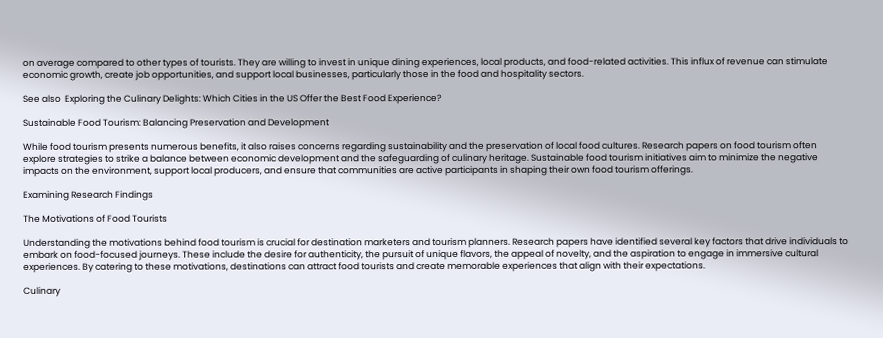on average compared to other types of tourists. They are willing to invest in unique dining experiences, local products, and food-related activities. This influx of revenue can stimulate economic growth, create job opportunities, and support local businesses, particularly those in the food and hospitality sectors.

See also  Exploring the Culinary Delights: Which Cities in the US Offer the Best Food Experience?

Sustainable Food Tourism: Balancing Preservation and Development

While food tourism presents numerous benefits, it also raises concerns regarding sustainability and the preservation of local food cultures. Research papers on food tourism often explore strategies to strike a balance between economic development and the safeguarding of culinary heritage. Sustainable food tourism initiatives aim to minimize the negative impacts on the environment, support local producers, and ensure that communities are active participants in shaping their own food tourism offerings.

Examining Research Findings

The Motivations of Food Tourists

Understanding the motivations behind food tourism is crucial for destination marketers and tourism planners. Research papers have identified several key factors that drive individuals to embark on food-focused journeys. These include the desire for authenticity, the pursuit of unique flavors, the appeal of novelty, and the aspiration to engage in immersive cultural experiences. By catering to these motivations, destinations can attract food tourists and create memorable experiences that align with their expectations.

Culinary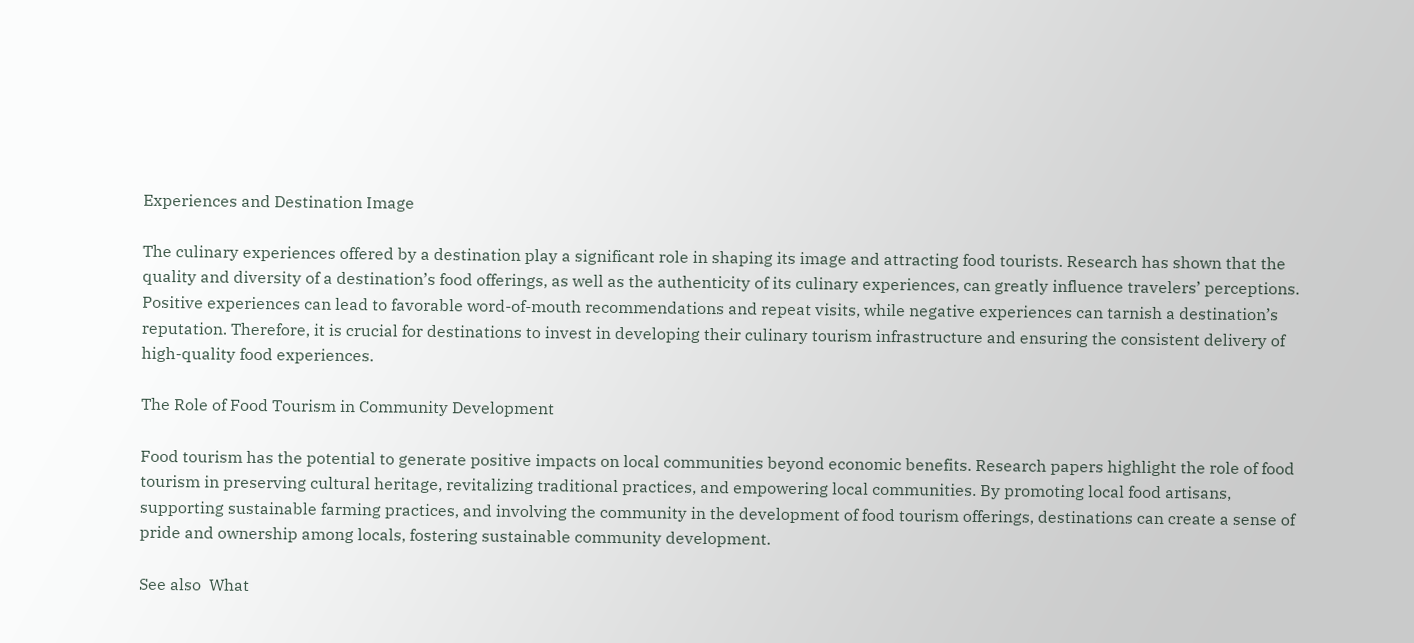Experiences and Destination Image

The culinary experiences offered by a destination play a significant role in shaping its image and attracting food tourists. Research has shown that the quality and diversity of a destination’s food offerings, as well as the authenticity of its culinary experiences, can greatly influence travelers’ perceptions. Positive experiences can lead to favorable word-of-mouth recommendations and repeat visits, while negative experiences can tarnish a destination’s reputation. Therefore, it is crucial for destinations to invest in developing their culinary tourism infrastructure and ensuring the consistent delivery of high-quality food experiences.

The Role of Food Tourism in Community Development

Food tourism has the potential to generate positive impacts on local communities beyond economic benefits. Research papers highlight the role of food tourism in preserving cultural heritage, revitalizing traditional practices, and empowering local communities. By promoting local food artisans, supporting sustainable farming practices, and involving the community in the development of food tourism offerings, destinations can create a sense of pride and ownership among locals, fostering sustainable community development.

See also  What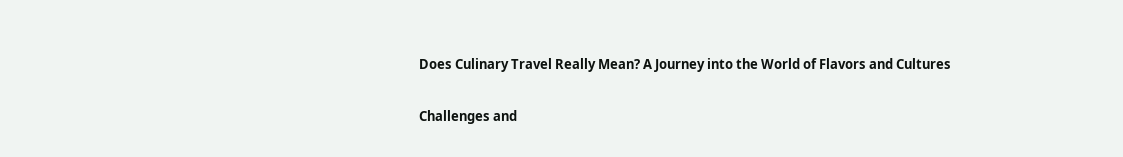Does Culinary Travel Really Mean? A Journey into the World of Flavors and Cultures

Challenges and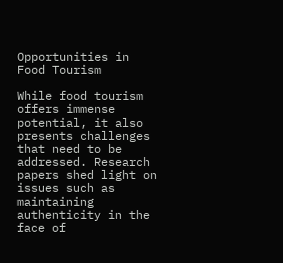Opportunities in Food Tourism

While food tourism offers immense potential, it also presents challenges that need to be addressed. Research papers shed light on issues such as maintaining authenticity in the face of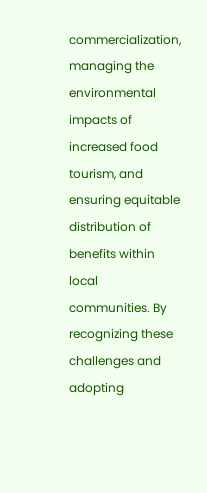commercialization, managing the environmental impacts of increased food tourism, and ensuring equitable distribution of benefits within local communities. By recognizing these challenges and adopting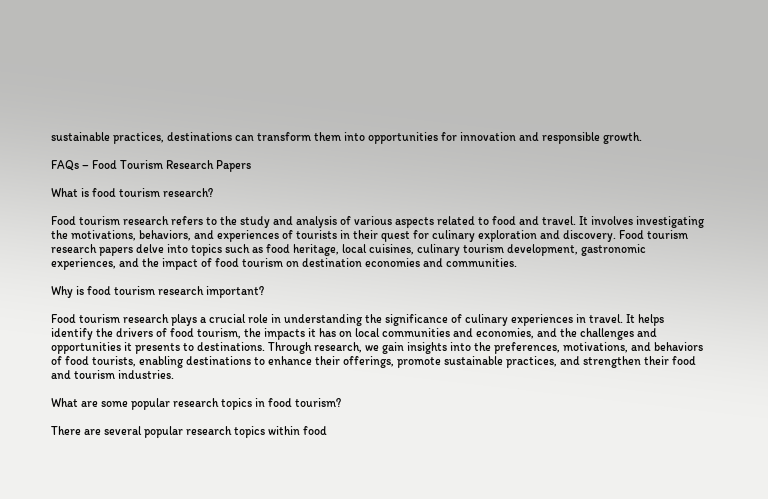sustainable practices, destinations can transform them into opportunities for innovation and responsible growth.

FAQs – Food Tourism Research Papers

What is food tourism research?

Food tourism research refers to the study and analysis of various aspects related to food and travel. It involves investigating the motivations, behaviors, and experiences of tourists in their quest for culinary exploration and discovery. Food tourism research papers delve into topics such as food heritage, local cuisines, culinary tourism development, gastronomic experiences, and the impact of food tourism on destination economies and communities.

Why is food tourism research important?

Food tourism research plays a crucial role in understanding the significance of culinary experiences in travel. It helps identify the drivers of food tourism, the impacts it has on local communities and economies, and the challenges and opportunities it presents to destinations. Through research, we gain insights into the preferences, motivations, and behaviors of food tourists, enabling destinations to enhance their offerings, promote sustainable practices, and strengthen their food and tourism industries.

What are some popular research topics in food tourism?

There are several popular research topics within food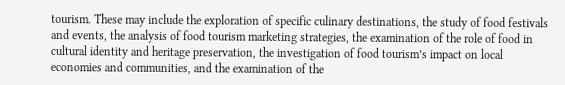tourism. These may include the exploration of specific culinary destinations, the study of food festivals and events, the analysis of food tourism marketing strategies, the examination of the role of food in cultural identity and heritage preservation, the investigation of food tourism’s impact on local economies and communities, and the examination of the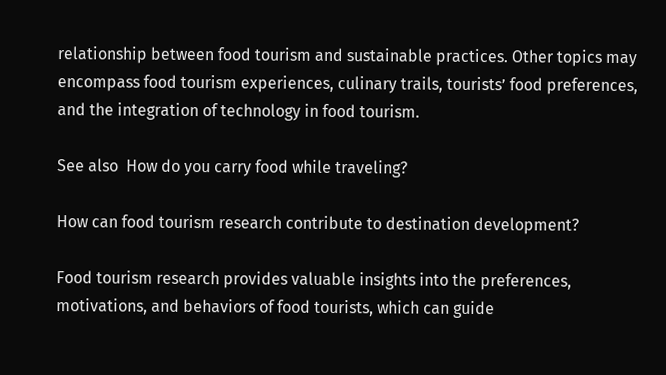relationship between food tourism and sustainable practices. Other topics may encompass food tourism experiences, culinary trails, tourists’ food preferences, and the integration of technology in food tourism.

See also  How do you carry food while traveling?

How can food tourism research contribute to destination development?

Food tourism research provides valuable insights into the preferences, motivations, and behaviors of food tourists, which can guide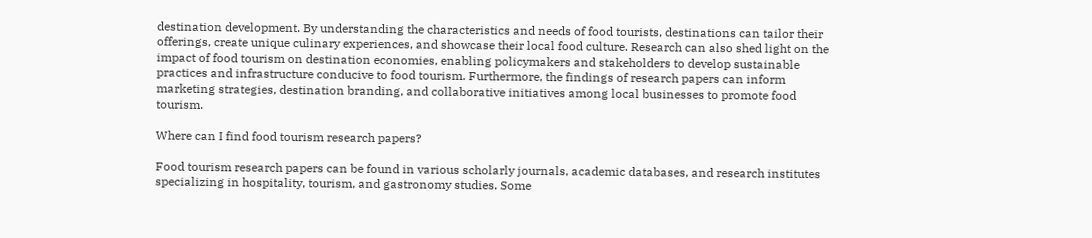destination development. By understanding the characteristics and needs of food tourists, destinations can tailor their offerings, create unique culinary experiences, and showcase their local food culture. Research can also shed light on the impact of food tourism on destination economies, enabling policymakers and stakeholders to develop sustainable practices and infrastructure conducive to food tourism. Furthermore, the findings of research papers can inform marketing strategies, destination branding, and collaborative initiatives among local businesses to promote food tourism.

Where can I find food tourism research papers?

Food tourism research papers can be found in various scholarly journals, academic databases, and research institutes specializing in hospitality, tourism, and gastronomy studies. Some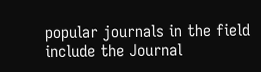popular journals in the field include the Journal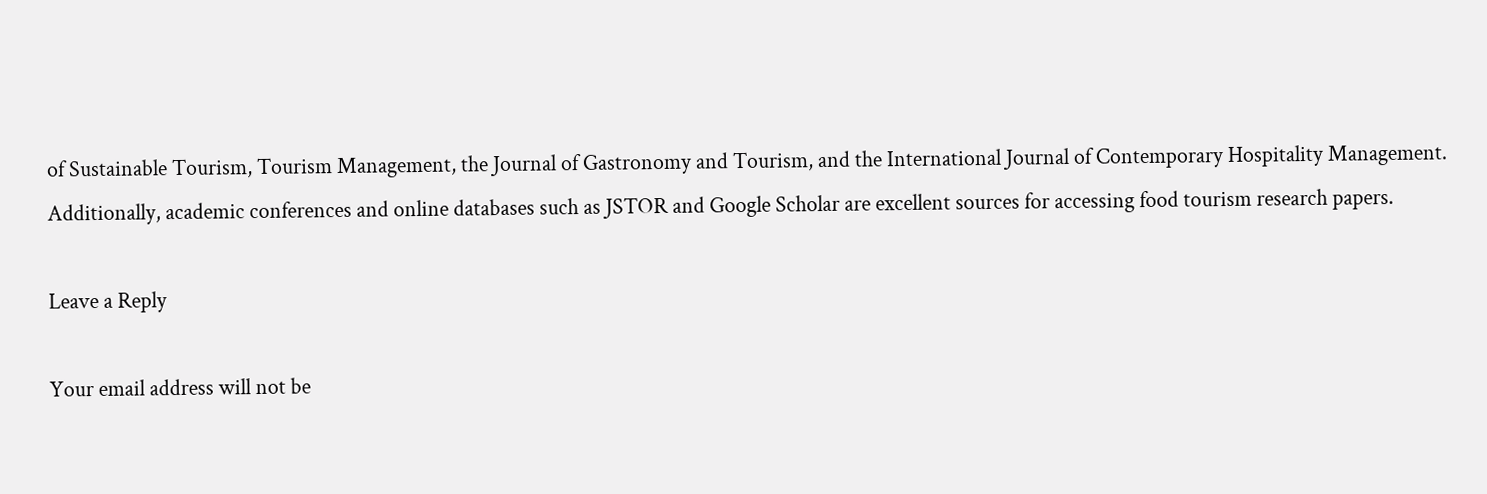of Sustainable Tourism, Tourism Management, the Journal of Gastronomy and Tourism, and the International Journal of Contemporary Hospitality Management. Additionally, academic conferences and online databases such as JSTOR and Google Scholar are excellent sources for accessing food tourism research papers.

Leave a Reply

Your email address will not be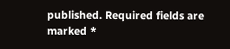published. Required fields are marked *